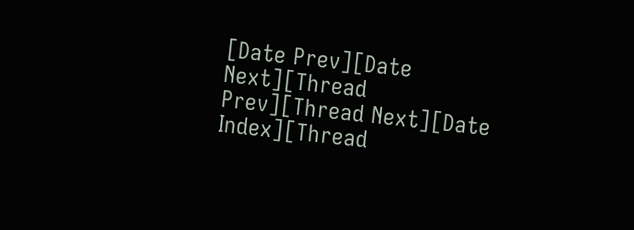[Date Prev][Date Next][Thread Prev][Thread Next][Date Index][Thread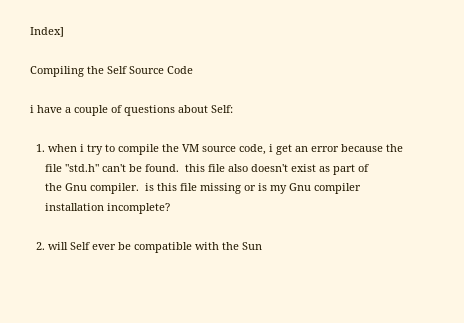Index]

Compiling the Self Source Code

i have a couple of questions about Self:

  1. when i try to compile the VM source code, i get an error because the
     file "std.h" can't be found.  this file also doesn't exist as part of
     the Gnu compiler.  is this file missing or is my Gnu compiler
     installation incomplete?

  2. will Self ever be compatible with the Sun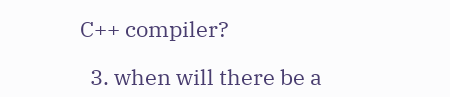C++ compiler?

  3. when will there be a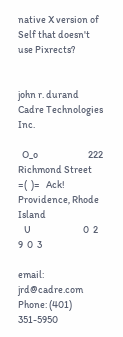native X version of Self that doesn't use Pixrects?


john r. durand                Cadre Technologies Inc.

  O_o                         222 Richmond Street
=(  )=   Ack!                 Providence, Rhode Island
   U                          0  2  9  0  3

email: jrd@cadre.com          Phone: (401) 351-5950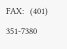FAX:   (401) 351-7380